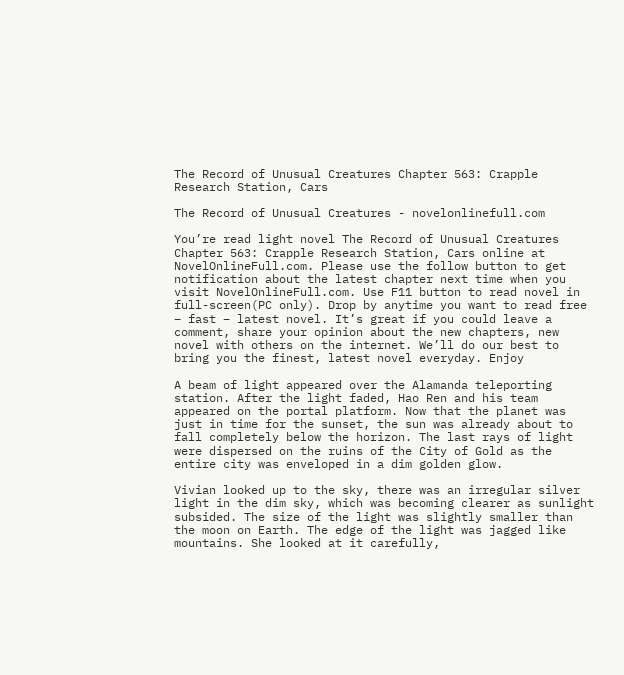The Record of Unusual Creatures Chapter 563: Crapple Research Station, Cars

The Record of Unusual Creatures - novelonlinefull.com

You’re read light novel The Record of Unusual Creatures Chapter 563: Crapple Research Station, Cars online at NovelOnlineFull.com. Please use the follow button to get notification about the latest chapter next time when you visit NovelOnlineFull.com. Use F11 button to read novel in full-screen(PC only). Drop by anytime you want to read free – fast – latest novel. It’s great if you could leave a comment, share your opinion about the new chapters, new novel with others on the internet. We’ll do our best to bring you the finest, latest novel everyday. Enjoy

A beam of light appeared over the Alamanda teleporting station. After the light faded, Hao Ren and his team appeared on the portal platform. Now that the planet was just in time for the sunset, the sun was already about to fall completely below the horizon. The last rays of light were dispersed on the ruins of the City of Gold as the entire city was enveloped in a dim golden glow.

Vivian looked up to the sky, there was an irregular silver light in the dim sky, which was becoming clearer as sunlight subsided. The size of the light was slightly smaller than the moon on Earth. The edge of the light was jagged like mountains. She looked at it carefully,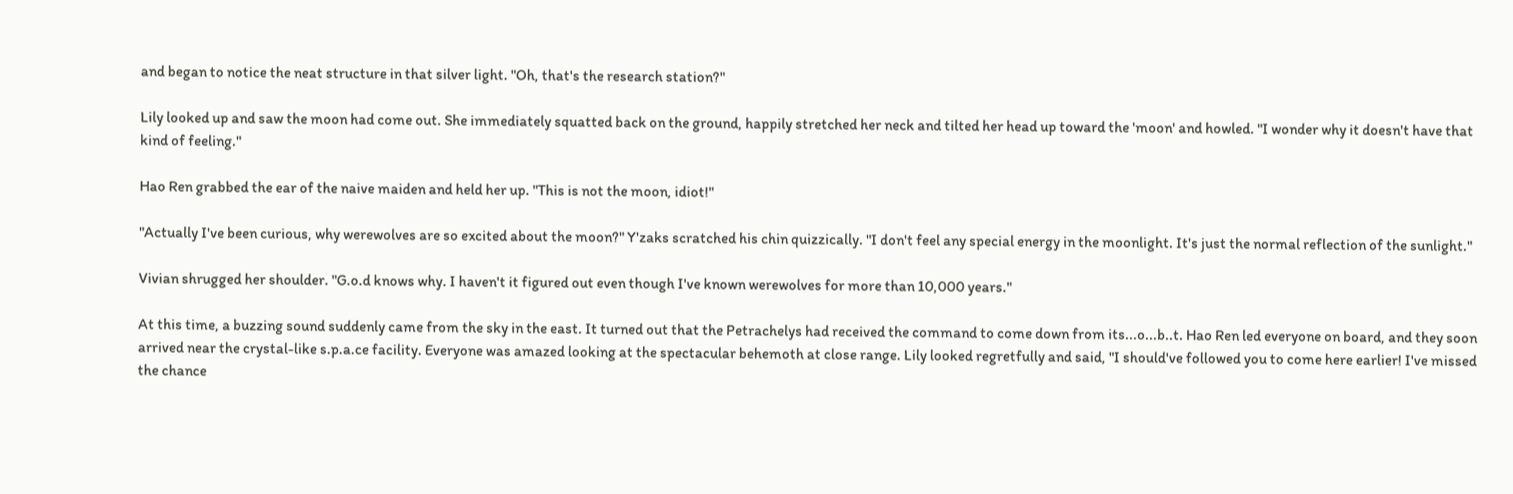and began to notice the neat structure in that silver light. "Oh, that's the research station?"

Lily looked up and saw the moon had come out. She immediately squatted back on the ground, happily stretched her neck and tilted her head up toward the 'moon' and howled. "I wonder why it doesn't have that kind of feeling."

Hao Ren grabbed the ear of the naive maiden and held her up. "This is not the moon, idiot!"

"Actually I've been curious, why werewolves are so excited about the moon?" Y'zaks scratched his chin quizzically. "I don't feel any special energy in the moonlight. It's just the normal reflection of the sunlight."

Vivian shrugged her shoulder. "G.o.d knows why. I haven't it figured out even though I've known werewolves for more than 10,000 years."

At this time, a buzzing sound suddenly came from the sky in the east. It turned out that the Petrachelys had received the command to come down from its...o...b..t. Hao Ren led everyone on board, and they soon arrived near the crystal-like s.p.a.ce facility. Everyone was amazed looking at the spectacular behemoth at close range. Lily looked regretfully and said, "I should've followed you to come here earlier! I've missed the chance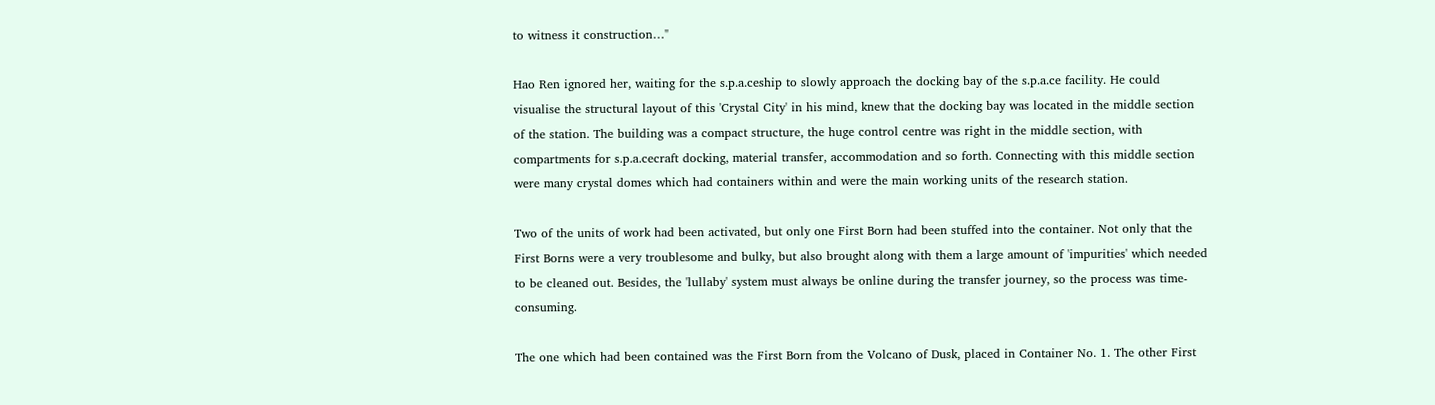to witness it construction…"

Hao Ren ignored her, waiting for the s.p.a.ceship to slowly approach the docking bay of the s.p.a.ce facility. He could visualise the structural layout of this 'Crystal City' in his mind, knew that the docking bay was located in the middle section of the station. The building was a compact structure, the huge control centre was right in the middle section, with compartments for s.p.a.cecraft docking, material transfer, accommodation and so forth. Connecting with this middle section were many crystal domes which had containers within and were the main working units of the research station.

Two of the units of work had been activated, but only one First Born had been stuffed into the container. Not only that the First Borns were a very troublesome and bulky, but also brought along with them a large amount of 'impurities' which needed to be cleaned out. Besides, the 'lullaby' system must always be online during the transfer journey, so the process was time-consuming.

The one which had been contained was the First Born from the Volcano of Dusk, placed in Container No. 1. The other First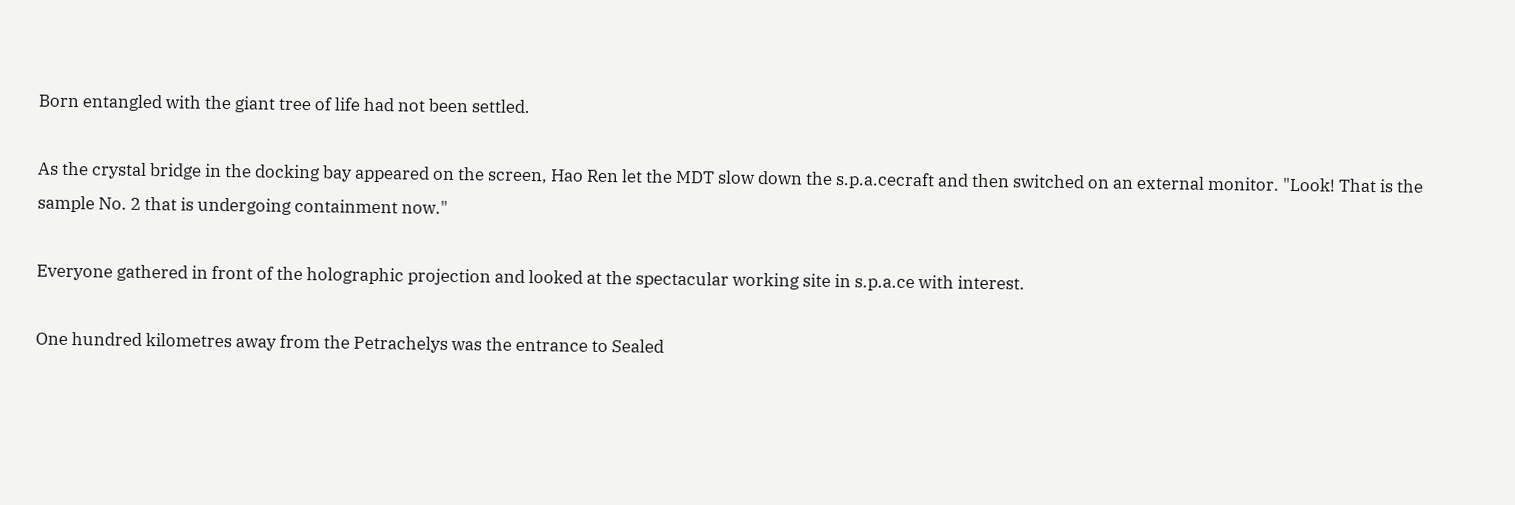Born entangled with the giant tree of life had not been settled.

As the crystal bridge in the docking bay appeared on the screen, Hao Ren let the MDT slow down the s.p.a.cecraft and then switched on an external monitor. "Look! That is the sample No. 2 that is undergoing containment now."

Everyone gathered in front of the holographic projection and looked at the spectacular working site in s.p.a.ce with interest.

One hundred kilometres away from the Petrachelys was the entrance to Sealed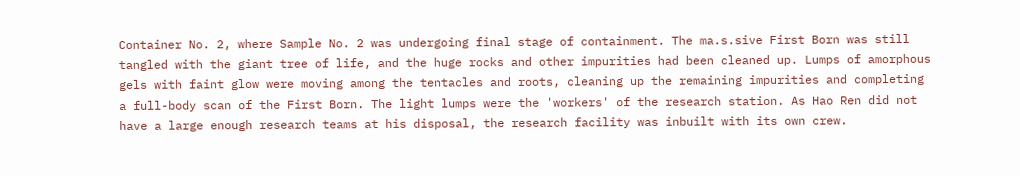Container No. 2, where Sample No. 2 was undergoing final stage of containment. The ma.s.sive First Born was still tangled with the giant tree of life, and the huge rocks and other impurities had been cleaned up. Lumps of amorphous gels with faint glow were moving among the tentacles and roots, cleaning up the remaining impurities and completing a full-body scan of the First Born. The light lumps were the 'workers' of the research station. As Hao Ren did not have a large enough research teams at his disposal, the research facility was inbuilt with its own crew.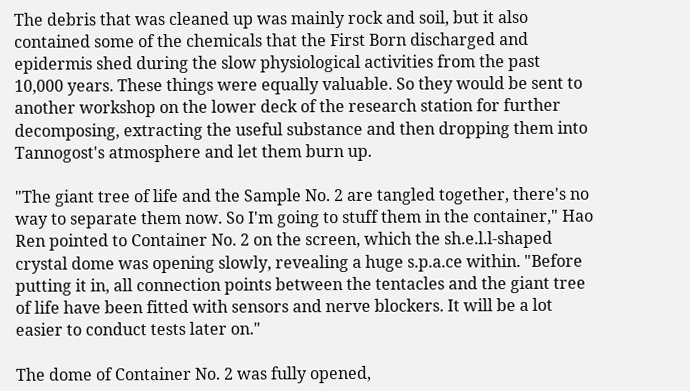The debris that was cleaned up was mainly rock and soil, but it also contained some of the chemicals that the First Born discharged and epidermis shed during the slow physiological activities from the past 10,000 years. These things were equally valuable. So they would be sent to another workshop on the lower deck of the research station for further decomposing, extracting the useful substance and then dropping them into Tannogost's atmosphere and let them burn up.

"The giant tree of life and the Sample No. 2 are tangled together, there's no way to separate them now. So I'm going to stuff them in the container," Hao Ren pointed to Container No. 2 on the screen, which the sh.e.l.l-shaped crystal dome was opening slowly, revealing a huge s.p.a.ce within. "Before putting it in, all connection points between the tentacles and the giant tree of life have been fitted with sensors and nerve blockers. It will be a lot easier to conduct tests later on."

The dome of Container No. 2 was fully opened,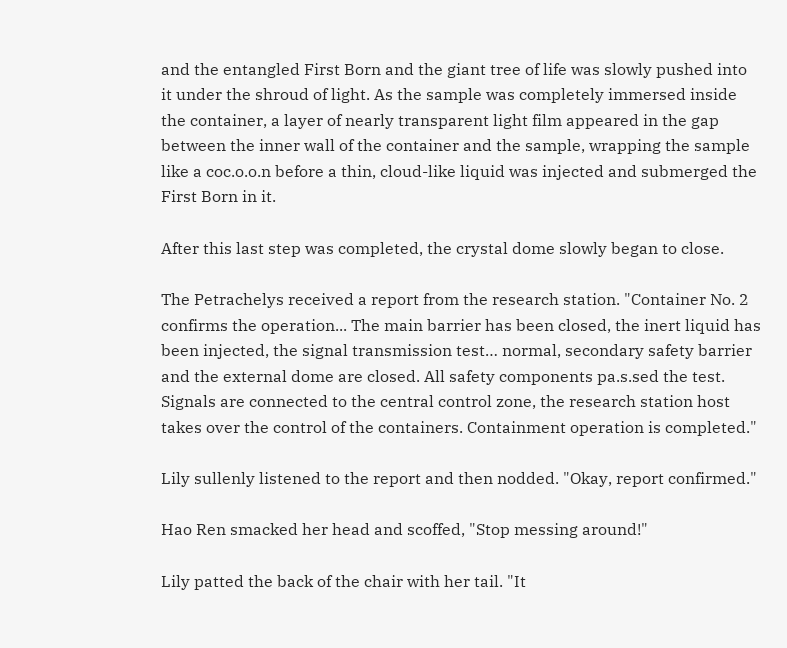and the entangled First Born and the giant tree of life was slowly pushed into it under the shroud of light. As the sample was completely immersed inside the container, a layer of nearly transparent light film appeared in the gap between the inner wall of the container and the sample, wrapping the sample like a coc.o.o.n before a thin, cloud-like liquid was injected and submerged the First Born in it.

After this last step was completed, the crystal dome slowly began to close.

The Petrachelys received a report from the research station. "Container No. 2 confirms the operation... The main barrier has been closed, the inert liquid has been injected, the signal transmission test… normal, secondary safety barrier and the external dome are closed. All safety components pa.s.sed the test. Signals are connected to the central control zone, the research station host takes over the control of the containers. Containment operation is completed."

Lily sullenly listened to the report and then nodded. "Okay, report confirmed."

Hao Ren smacked her head and scoffed, "Stop messing around!"

Lily patted the back of the chair with her tail. "It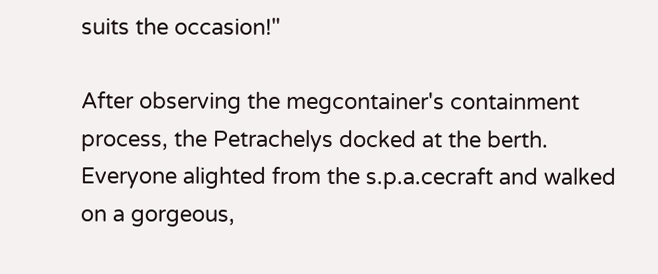suits the occasion!"

After observing the megcontainer's containment process, the Petrachelys docked at the berth. Everyone alighted from the s.p.a.cecraft and walked on a gorgeous,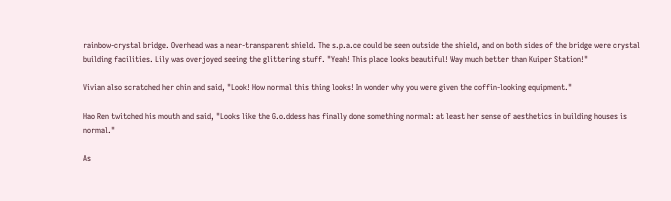rainbow-crystal bridge. Overhead was a near-transparent shield. The s.p.a.ce could be seen outside the shield, and on both sides of the bridge were crystal building facilities. Lily was overjoyed seeing the glittering stuff. "Yeah! This place looks beautiful! Way much better than Kuiper Station!"

Vivian also scratched her chin and said, "Look! How normal this thing looks! In wonder why you were given the coffin-looking equipment."

Hao Ren twitched his mouth and said, "Looks like the G.o.ddess has finally done something normal: at least her sense of aesthetics in building houses is normal."

As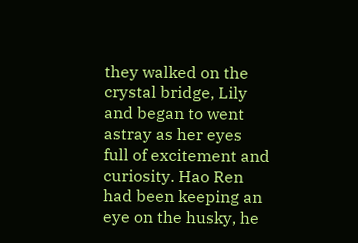they walked on the crystal bridge, Lily and began to went astray as her eyes full of excitement and curiosity. Hao Ren had been keeping an eye on the husky, he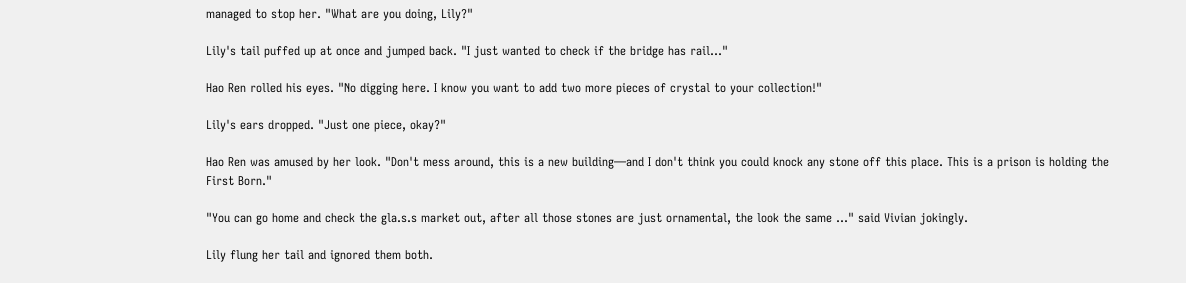managed to stop her. "What are you doing, Lily?"

Lily's tail puffed up at once and jumped back. "I just wanted to check if the bridge has rail..."

Hao Ren rolled his eyes. "No digging here. I know you want to add two more pieces of crystal to your collection!"

Lily's ears dropped. "Just one piece, okay?"

Hao Ren was amused by her look. "Don't mess around, this is a new building—and I don't think you could knock any stone off this place. This is a prison is holding the First Born."

"You can go home and check the gla.s.s market out, after all those stones are just ornamental, the look the same ..." said Vivian jokingly.

Lily flung her tail and ignored them both.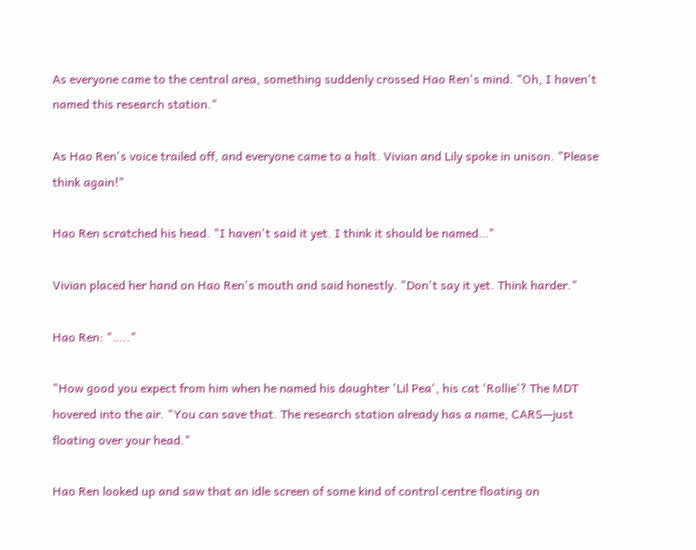As everyone came to the central area, something suddenly crossed Hao Ren's mind. "Oh, I haven't named this research station."

As Hao Ren's voice trailed off, and everyone came to a halt. Vivian and Lily spoke in unison. "Please think again!"

Hao Ren scratched his head. "I haven't said it yet. I think it should be named…"

Vivian placed her hand on Hao Ren's mouth and said honestly. "Don't say it yet. Think harder."

Hao Ren: "….."

"How good you expect from him when he named his daughter 'Lil Pea', his cat 'Rollie'? The MDT hovered into the air. "You can save that. The research station already has a name, CARS—just floating over your head."

Hao Ren looked up and saw that an idle screen of some kind of control centre floating on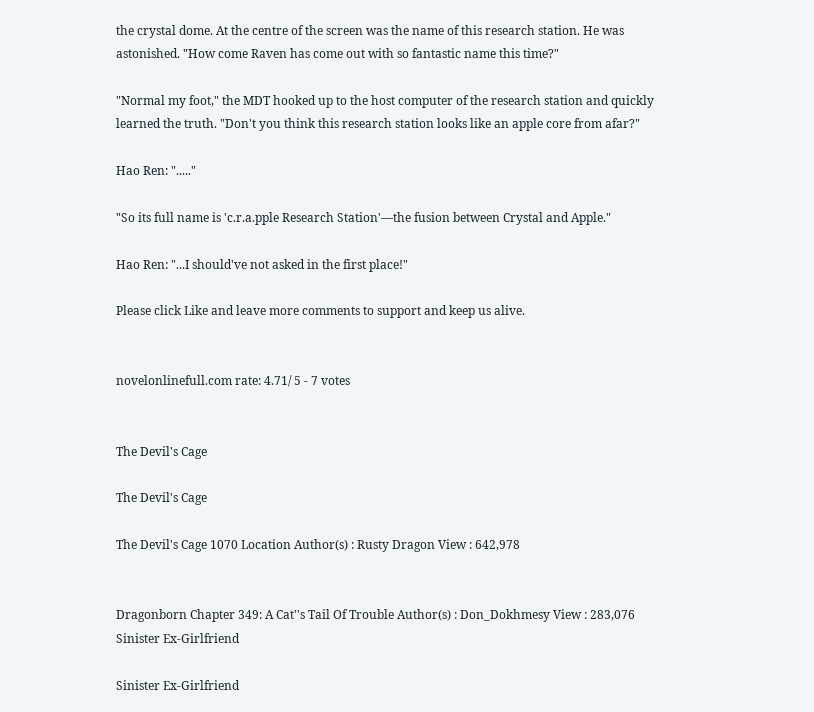the crystal dome. At the centre of the screen was the name of this research station. He was astonished. "How come Raven has come out with so fantastic name this time?"

"Normal my foot," the MDT hooked up to the host computer of the research station and quickly learned the truth. "Don't you think this research station looks like an apple core from afar?"

Hao Ren: "....."

"So its full name is 'c.r.a.pple Research Station'—the fusion between Crystal and Apple."

Hao Ren: "...I should've not asked in the first place!"

Please click Like and leave more comments to support and keep us alive.


novelonlinefull.com rate: 4.71/ 5 - 7 votes


The Devil's Cage

The Devil's Cage

The Devil's Cage 1070 Location Author(s) : Rusty Dragon View : 642,978


Dragonborn Chapter 349: A Cat''s Tail Of Trouble Author(s) : Don_Dokhmesy View : 283,076
Sinister Ex-Girlfriend

Sinister Ex-Girlfriend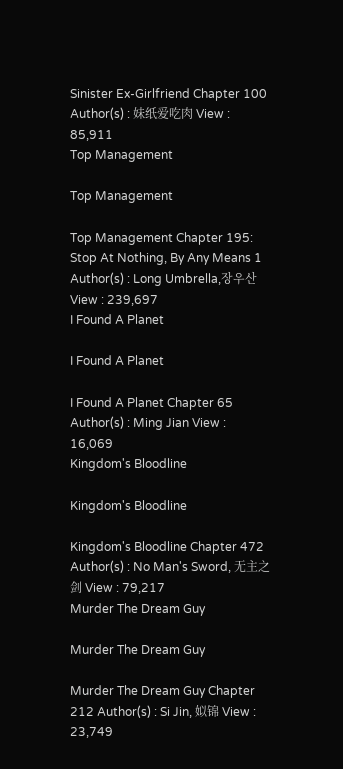Sinister Ex-Girlfriend Chapter 100 Author(s) : 妹纸爱吃肉 View : 85,911
Top Management

Top Management

Top Management Chapter 195: Stop At Nothing, By Any Means 1 Author(s) : Long Umbrella,장우산 View : 239,697
I Found A Planet

I Found A Planet

I Found A Planet Chapter 65 Author(s) : Ming Jian View : 16,069
Kingdom's Bloodline

Kingdom's Bloodline

Kingdom's Bloodline Chapter 472 Author(s) : No Man's Sword, 无主之剑 View : 79,217
Murder The Dream Guy

Murder The Dream Guy

Murder The Dream Guy Chapter 212 Author(s) : Si Jin, 姒锦 View : 23,749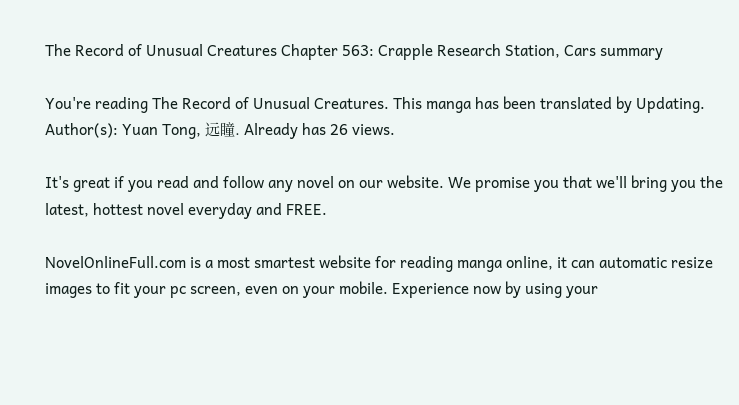The Record of Unusual Creatures Chapter 563: Crapple Research Station, Cars summary

You're reading The Record of Unusual Creatures. This manga has been translated by Updating. Author(s): Yuan Tong, 远瞳. Already has 26 views.

It's great if you read and follow any novel on our website. We promise you that we'll bring you the latest, hottest novel everyday and FREE.

NovelOnlineFull.com is a most smartest website for reading manga online, it can automatic resize images to fit your pc screen, even on your mobile. Experience now by using your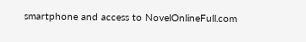smartphone and access to NovelOnlineFull.com